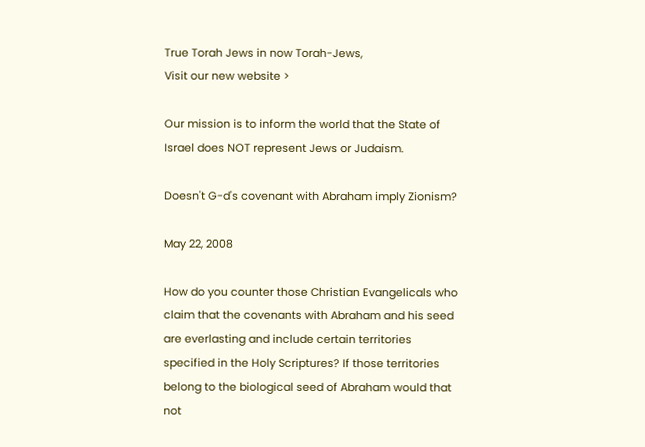True Torah Jews in now Torah-Jews,
Visit our new website >

Our mission is to inform the world that the State of Israel does NOT represent Jews or Judaism.

Doesn't G-d's covenant with Abraham imply Zionism?

May 22, 2008

How do you counter those Christian Evangelicals who claim that the covenants with Abraham and his seed are everlasting and include certain territories specified in the Holy Scriptures? If those territories belong to the biological seed of Abraham would that not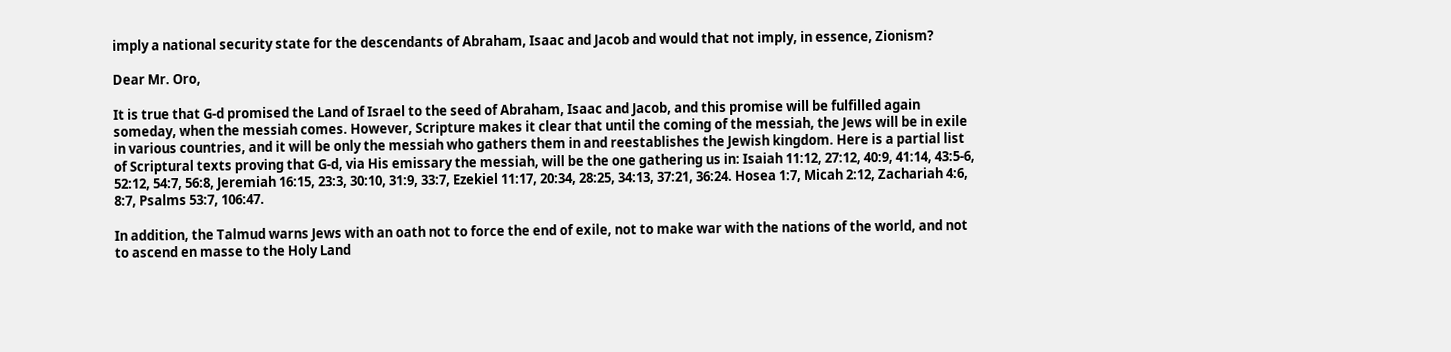imply a national security state for the descendants of Abraham, Isaac and Jacob and would that not imply, in essence, Zionism?

Dear Mr. Oro,

It is true that G-d promised the Land of Israel to the seed of Abraham, Isaac and Jacob, and this promise will be fulfilled again someday, when the messiah comes. However, Scripture makes it clear that until the coming of the messiah, the Jews will be in exile in various countries, and it will be only the messiah who gathers them in and reestablishes the Jewish kingdom. Here is a partial list of Scriptural texts proving that G-d, via His emissary the messiah, will be the one gathering us in: Isaiah 11:12, 27:12, 40:9, 41:14, 43:5-6, 52:12, 54:7, 56:8, Jeremiah 16:15, 23:3, 30:10, 31:9, 33:7, Ezekiel 11:17, 20:34, 28:25, 34:13, 37:21, 36:24. Hosea 1:7, Micah 2:12, Zachariah 4:6, 8:7, Psalms 53:7, 106:47.

In addition, the Talmud warns Jews with an oath not to force the end of exile, not to make war with the nations of the world, and not to ascend en masse to the Holy Land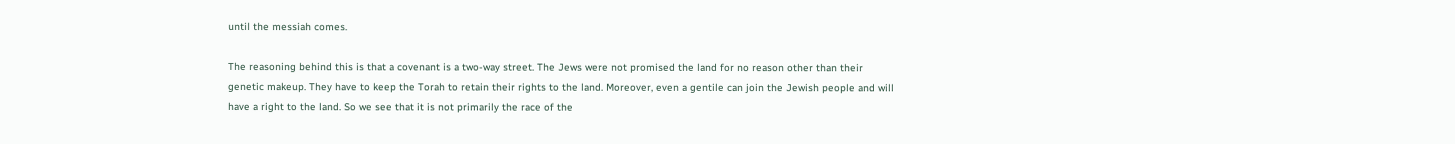until the messiah comes.

The reasoning behind this is that a covenant is a two-way street. The Jews were not promised the land for no reason other than their genetic makeup. They have to keep the Torah to retain their rights to the land. Moreover, even a gentile can join the Jewish people and will have a right to the land. So we see that it is not primarily the race of the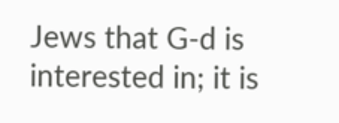Jews that G-d is interested in; it is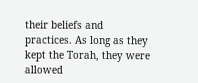their beliefs and practices. As long as they kept the Torah, they were allowed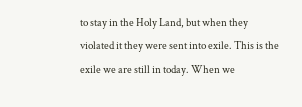to stay in the Holy Land, but when they violated it they were sent into exile. This is the exile we are still in today. When we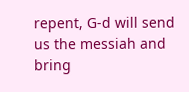repent, G-d will send us the messiah and bring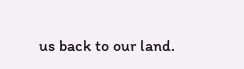us back to our land.